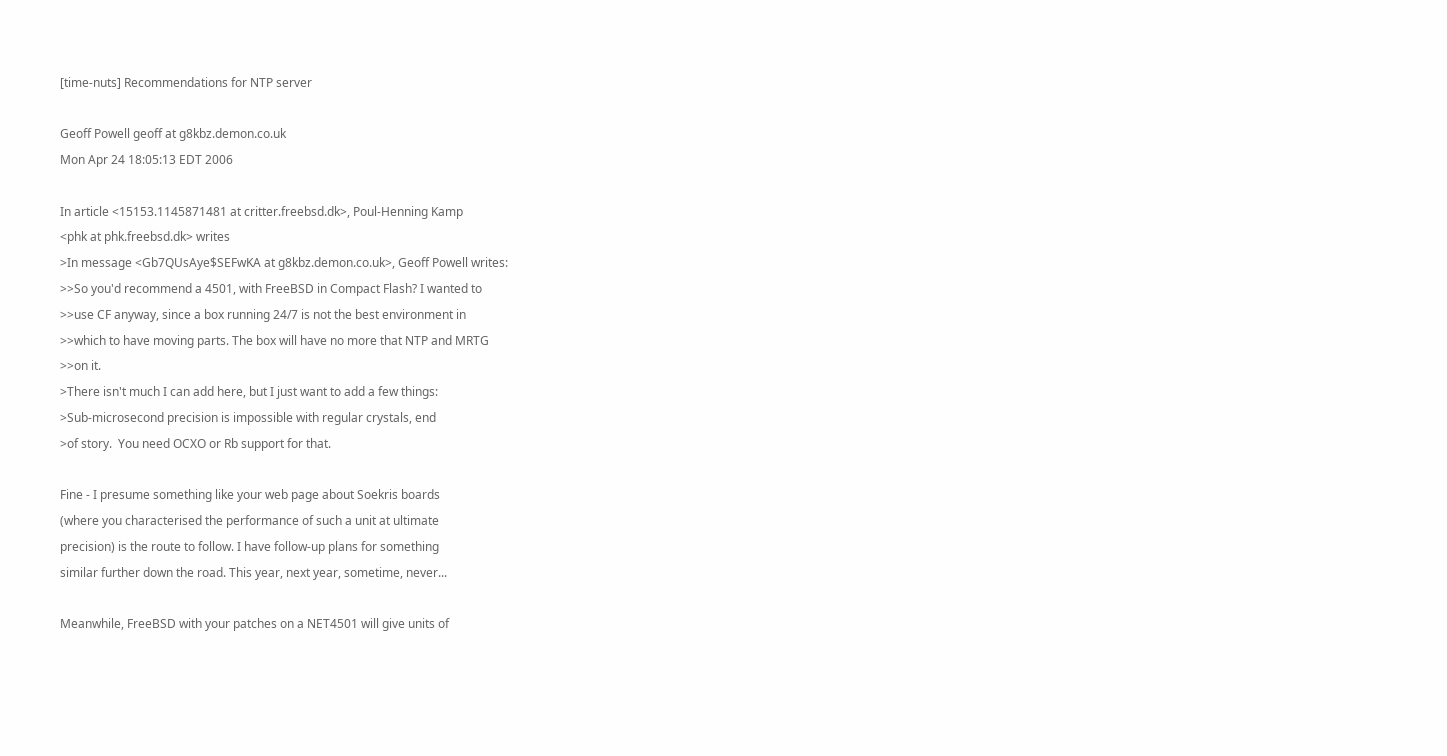[time-nuts] Recommendations for NTP server

Geoff Powell geoff at g8kbz.demon.co.uk
Mon Apr 24 18:05:13 EDT 2006

In article <15153.1145871481 at critter.freebsd.dk>, Poul-Henning Kamp
<phk at phk.freebsd.dk> writes
>In message <Gb7QUsAye$SEFwKA at g8kbz.demon.co.uk>, Geoff Powell writes:
>>So you'd recommend a 4501, with FreeBSD in Compact Flash? I wanted to
>>use CF anyway, since a box running 24/7 is not the best environment in
>>which to have moving parts. The box will have no more that NTP and MRTG
>>on it.
>There isn't much I can add here, but I just want to add a few things:
>Sub-microsecond precision is impossible with regular crystals, end
>of story.  You need OCXO or Rb support for that.

Fine - I presume something like your web page about Soekris boards
(where you characterised the performance of such a unit at ultimate
precision) is the route to follow. I have follow-up plans for something
similar further down the road. This year, next year, sometime, never...

Meanwhile, FreeBSD with your patches on a NET4501 will give units of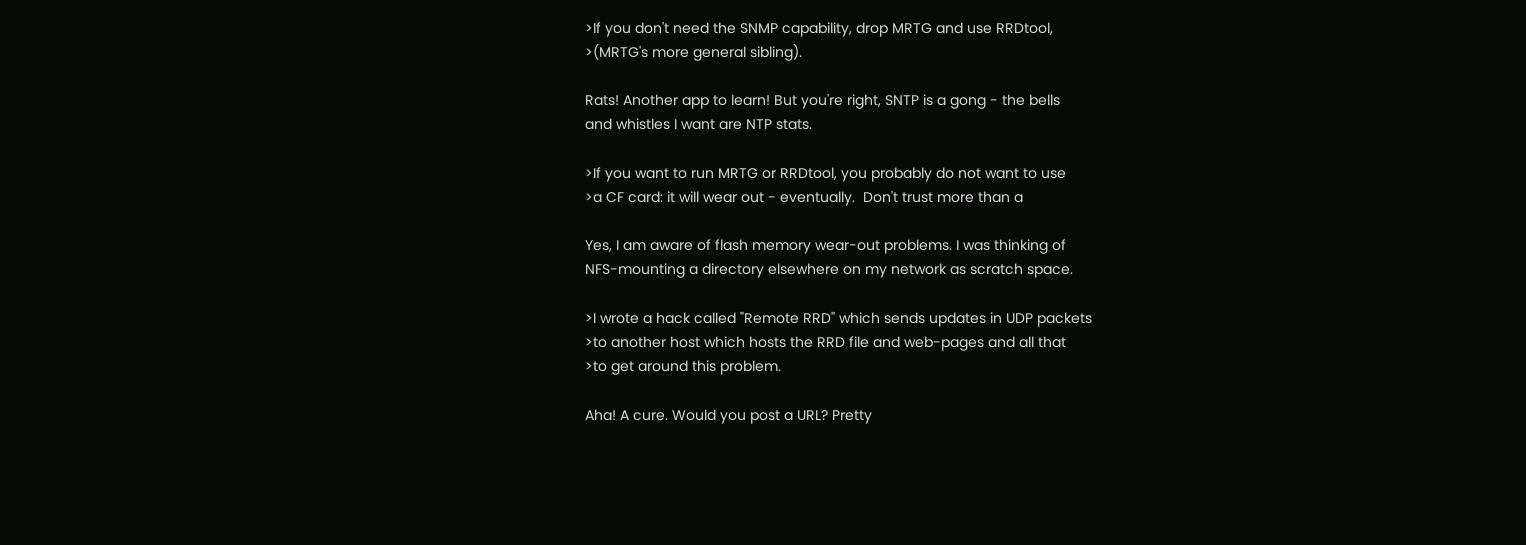>If you don't need the SNMP capability, drop MRTG and use RRDtool,
>(MRTG's more general sibling).

Rats! Another app to learn! But you're right, SNTP is a gong - the bells
and whistles I want are NTP stats.

>If you want to run MRTG or RRDtool, you probably do not want to use
>a CF card: it will wear out - eventually.  Don't trust more than a

Yes, I am aware of flash memory wear-out problems. I was thinking of
NFS-mounting a directory elsewhere on my network as scratch space.

>I wrote a hack called "Remote RRD" which sends updates in UDP packets
>to another host which hosts the RRD file and web-pages and all that
>to get around this problem.

Aha! A cure. Would you post a URL? Pretty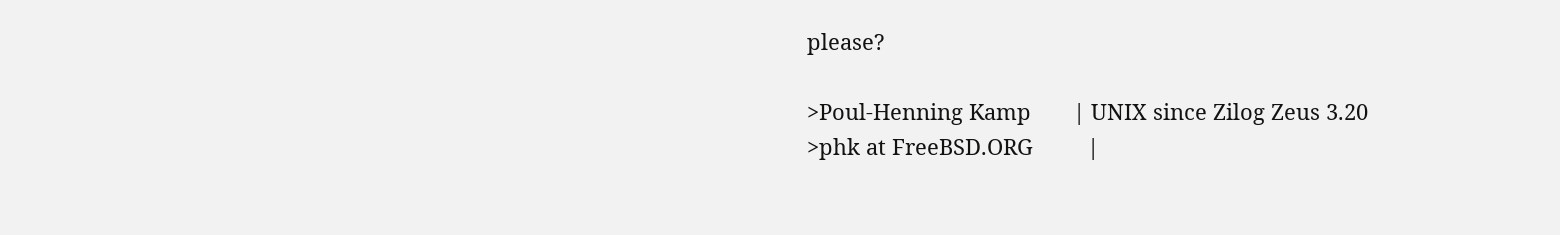please?

>Poul-Henning Kamp       | UNIX since Zilog Zeus 3.20
>phk at FreeBSD.ORG         |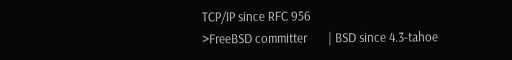TCP/IP since RFC 956
>FreeBSD committer       | BSD since 4.3-tahoe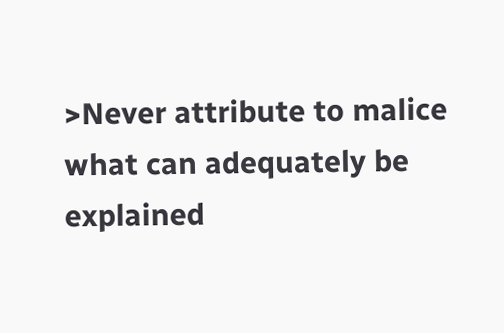>Never attribute to malice what can adequately be explained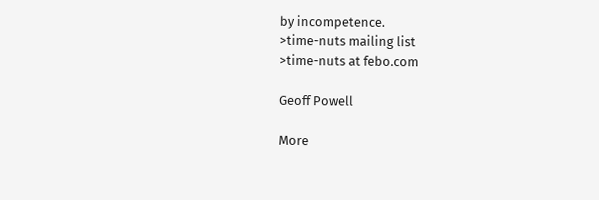by incompetence.
>time-nuts mailing list
>time-nuts at febo.com

Geoff Powell

More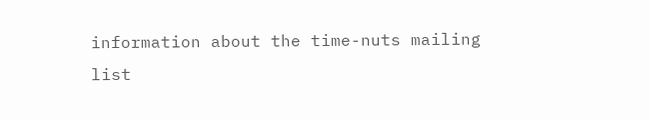information about the time-nuts mailing list